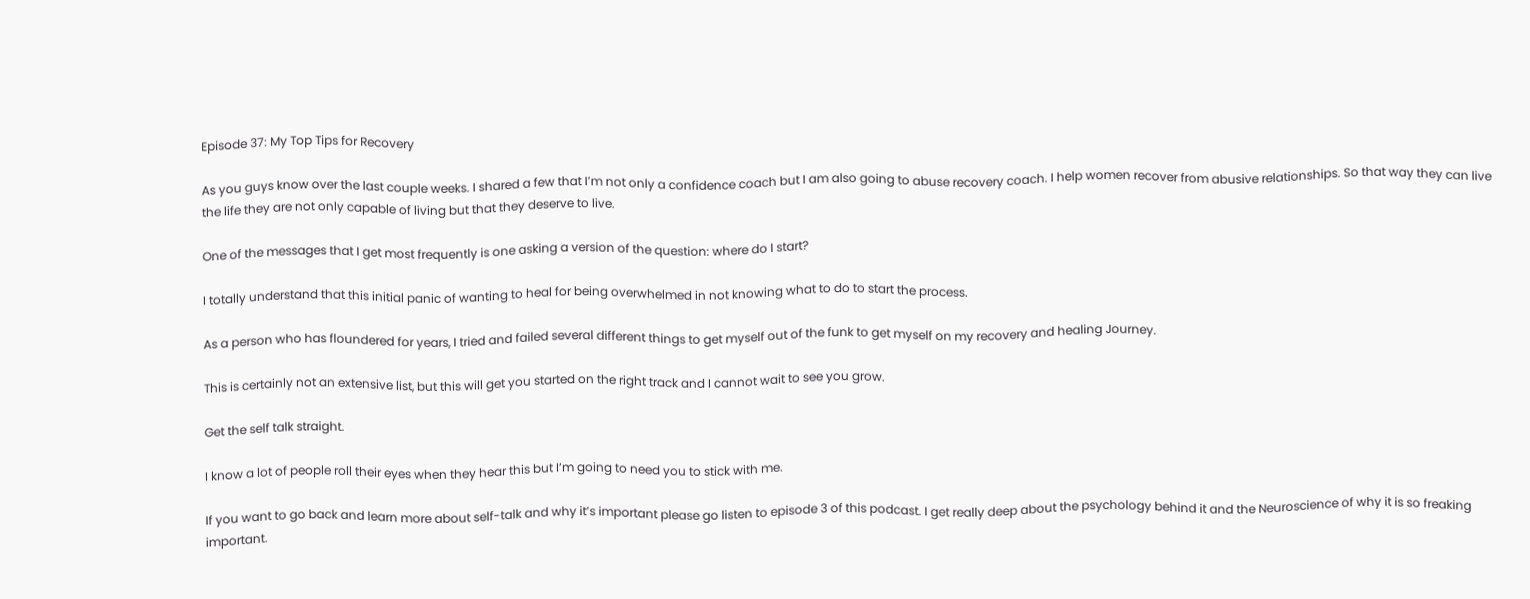Episode 37: My Top Tips for Recovery

As you guys know over the last couple weeks. I shared a few that I’m not only a confidence coach but I am also going to abuse recovery coach. I help women recover from abusive relationships. So that way they can live the life they are not only capable of living but that they deserve to live.

One of the messages that I get most frequently is one asking a version of the question: where do I start?

I totally understand that this initial panic of wanting to heal for being overwhelmed in not knowing what to do to start the process.

As a person who has floundered for years, I tried and failed several different things to get myself out of the funk to get myself on my recovery and healing Journey.

This is certainly not an extensive list, but this will get you started on the right track and I cannot wait to see you grow.

Get the self talk straight.

I know a lot of people roll their eyes when they hear this but I’m going to need you to stick with me.

If you want to go back and learn more about self-talk and why it’s important please go listen to episode 3 of this podcast. I get really deep about the psychology behind it and the Neuroscience of why it is so freaking important.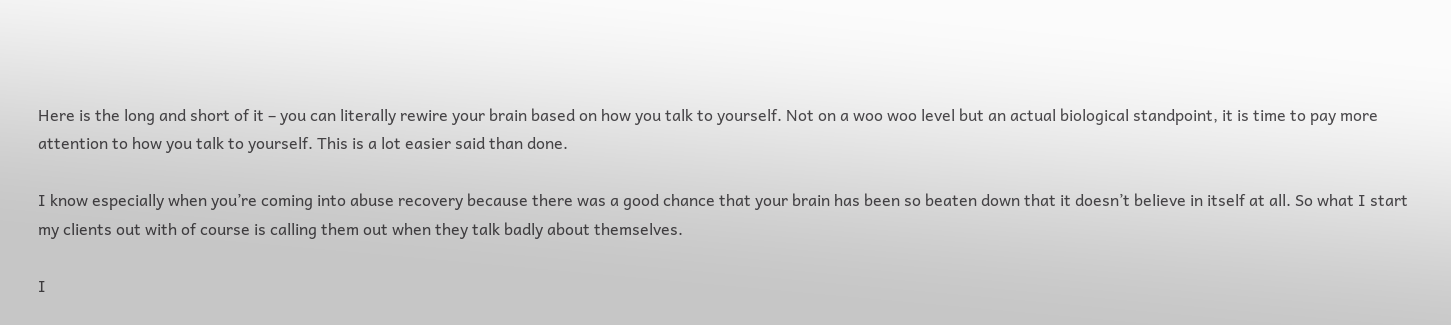Here is the long and short of it – you can literally rewire your brain based on how you talk to yourself. Not on a woo woo level but an actual biological standpoint, it is time to pay more attention to how you talk to yourself. This is a lot easier said than done.

I know especially when you’re coming into abuse recovery because there was a good chance that your brain has been so beaten down that it doesn’t believe in itself at all. So what I start my clients out with of course is calling them out when they talk badly about themselves.

I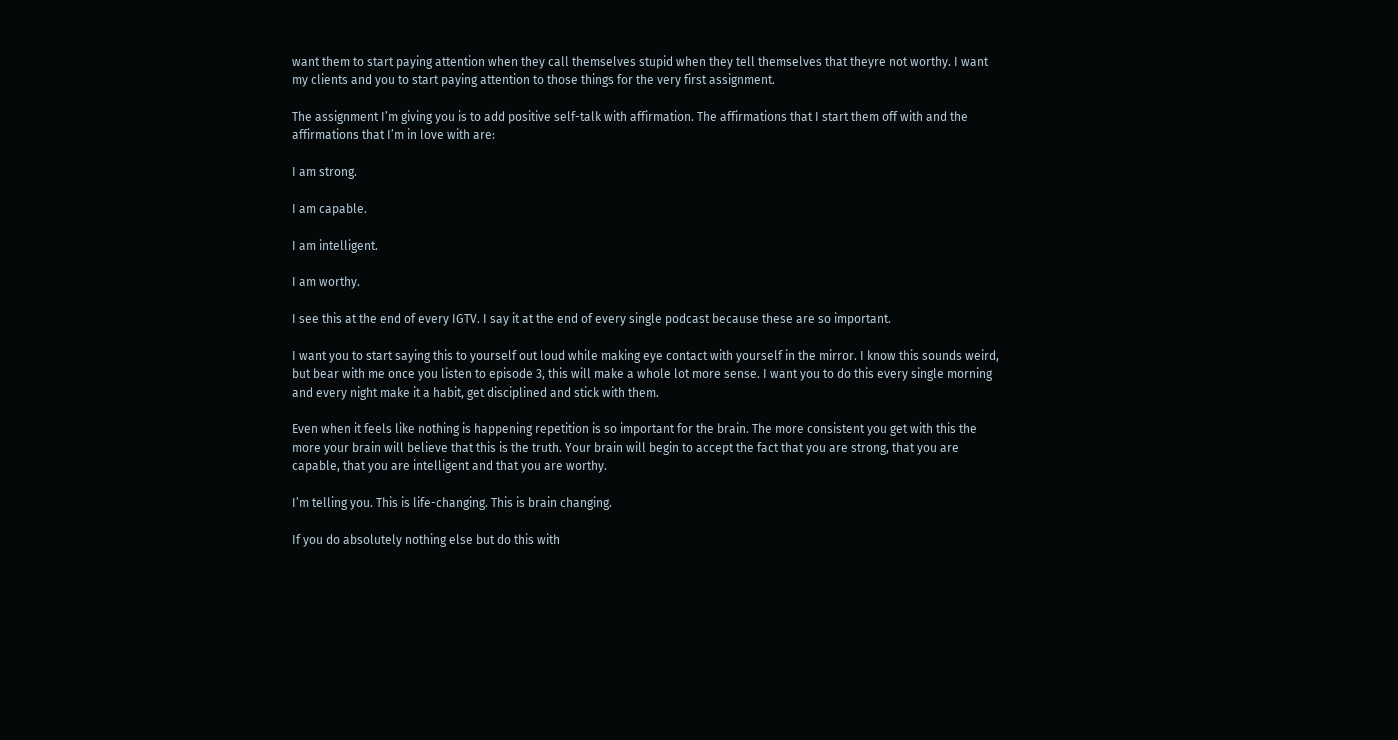want them to start paying attention when they call themselves stupid when they tell themselves that theyre not worthy. I want my clients and you to start paying attention to those things for the very first assignment.

The assignment I’m giving you is to add positive self-talk with affirmation. The affirmations that I start them off with and the affirmations that I’m in love with are:

I am strong.

I am capable.

I am intelligent.

I am worthy.

I see this at the end of every IGTV. I say it at the end of every single podcast because these are so important.

I want you to start saying this to yourself out loud while making eye contact with yourself in the mirror. I know this sounds weird, but bear with me once you listen to episode 3, this will make a whole lot more sense. I want you to do this every single morning and every night make it a habit, get disciplined and stick with them.

Even when it feels like nothing is happening repetition is so important for the brain. The more consistent you get with this the more your brain will believe that this is the truth. Your brain will begin to accept the fact that you are strong, that you are capable, that you are intelligent and that you are worthy.

I’m telling you. This is life-changing. This is brain changing.

If you do absolutely nothing else but do this with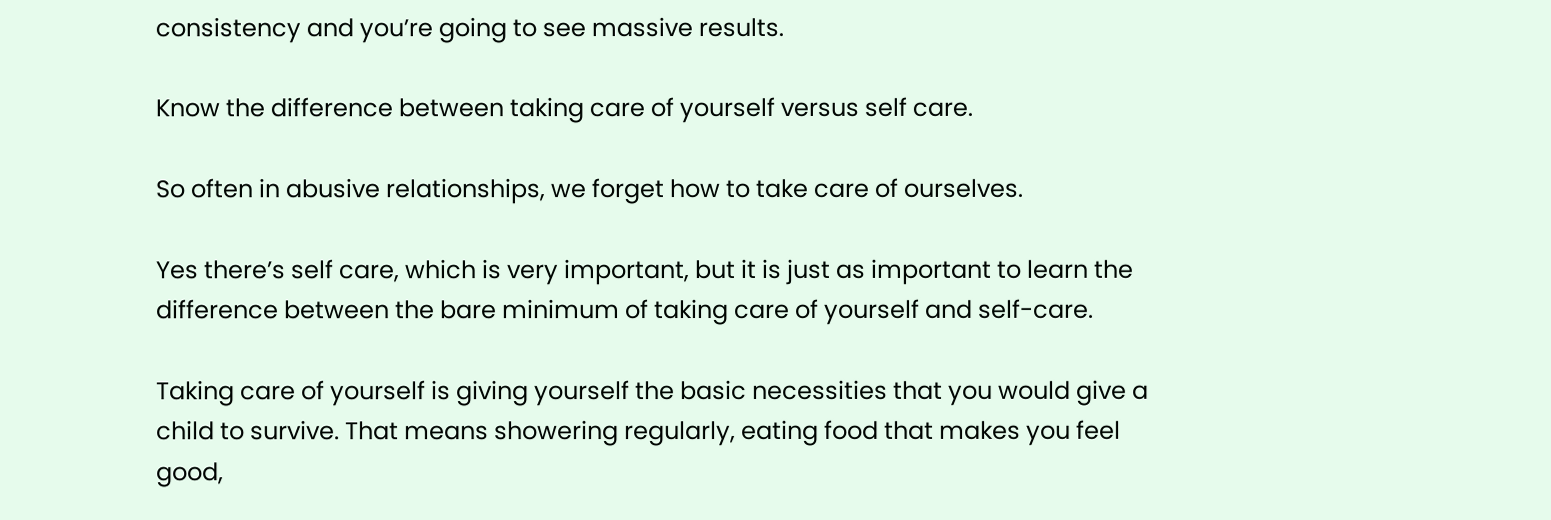consistency and you’re going to see massive results.

Know the difference between taking care of yourself versus self care.

So often in abusive relationships, we forget how to take care of ourselves.

Yes there’s self care, which is very important, but it is just as important to learn the difference between the bare minimum of taking care of yourself and self-care.

Taking care of yourself is giving yourself the basic necessities that you would give a child to survive. That means showering regularly, eating food that makes you feel good,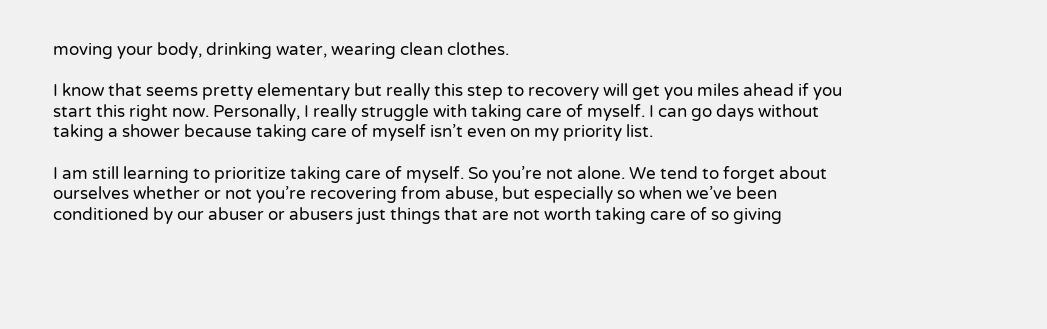moving your body, drinking water, wearing clean clothes.

I know that seems pretty elementary but really this step to recovery will get you miles ahead if you start this right now. Personally, I really struggle with taking care of myself. I can go days without taking a shower because taking care of myself isn’t even on my priority list.

I am still learning to prioritize taking care of myself. So you’re not alone. We tend to forget about ourselves whether or not you’re recovering from abuse, but especially so when we’ve been conditioned by our abuser or abusers just things that are not worth taking care of so giving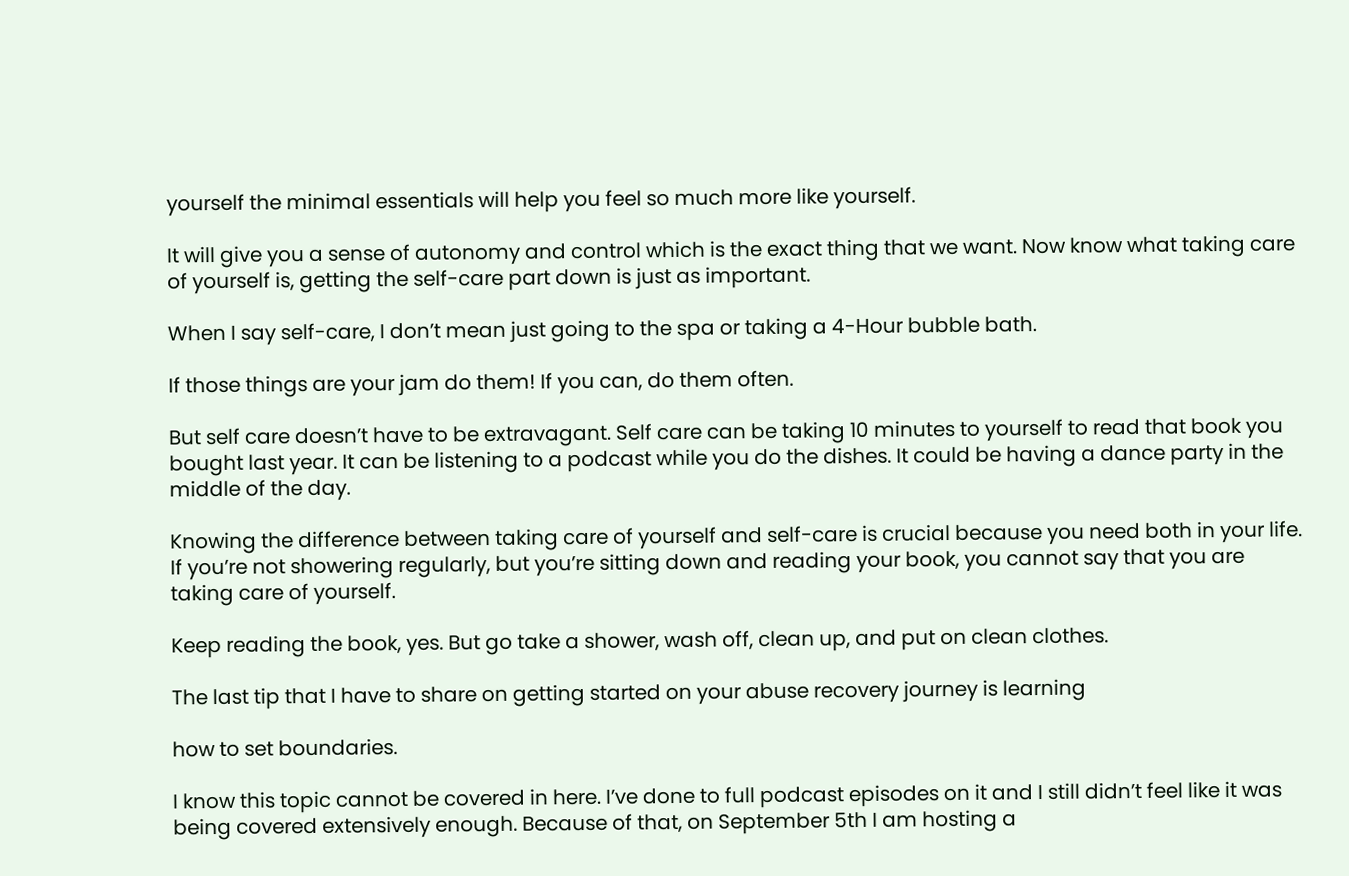yourself the minimal essentials will help you feel so much more like yourself.

It will give you a sense of autonomy and control which is the exact thing that we want. Now know what taking care of yourself is, getting the self-care part down is just as important.

When I say self-care, I don’t mean just going to the spa or taking a 4-Hour bubble bath.

If those things are your jam do them! If you can, do them often.

But self care doesn’t have to be extravagant. Self care can be taking 10 minutes to yourself to read that book you bought last year. It can be listening to a podcast while you do the dishes. It could be having a dance party in the middle of the day.

Knowing the difference between taking care of yourself and self-care is crucial because you need both in your life. If you’re not showering regularly, but you’re sitting down and reading your book, you cannot say that you are taking care of yourself.

Keep reading the book, yes. But go take a shower, wash off, clean up, and put on clean clothes.

The last tip that I have to share on getting started on your abuse recovery journey is learning

how to set boundaries.

I know this topic cannot be covered in here. I’ve done to full podcast episodes on it and I still didn’t feel like it was being covered extensively enough. Because of that, on September 5th I am hosting a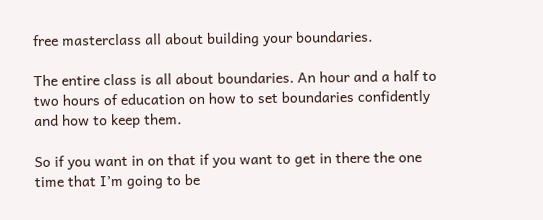free masterclass all about building your boundaries.

The entire class is all about boundaries. An hour and a half to two hours of education on how to set boundaries confidently and how to keep them.

So if you want in on that if you want to get in there the one time that I’m going to be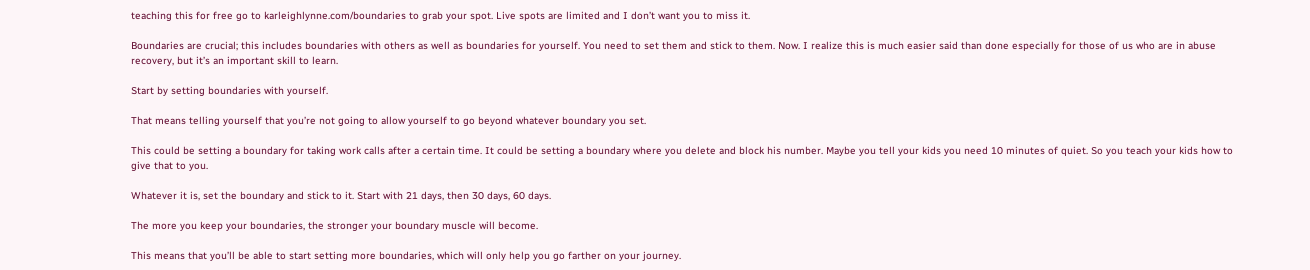teaching this for free go to karleighlynne.com/boundaries to grab your spot. Live spots are limited and I don’t want you to miss it.

Boundaries are crucial; this includes boundaries with others as well as boundaries for yourself. You need to set them and stick to them. Now. I realize this is much easier said than done especially for those of us who are in abuse recovery, but it’s an important skill to learn.

Start by setting boundaries with yourself.

That means telling yourself that you’re not going to allow yourself to go beyond whatever boundary you set.

This could be setting a boundary for taking work calls after a certain time. It could be setting a boundary where you delete and block his number. Maybe you tell your kids you need 10 minutes of quiet. So you teach your kids how to give that to you.

Whatever it is, set the boundary and stick to it. Start with 21 days, then 30 days, 60 days.

The more you keep your boundaries, the stronger your boundary muscle will become.

This means that you’ll be able to start setting more boundaries, which will only help you go farther on your journey.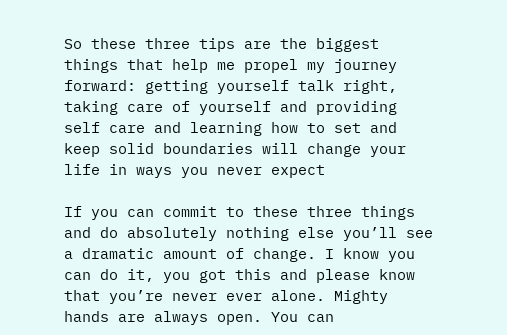So these three tips are the biggest things that help me propel my journey forward: getting yourself talk right, taking care of yourself and providing self care and learning how to set and keep solid boundaries will change your life in ways you never expect

If you can commit to these three things and do absolutely nothing else you’ll see a dramatic amount of change. I know you can do it, you got this and please know that you’re never ever alone. Mighty hands are always open. You can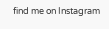find me on Instagram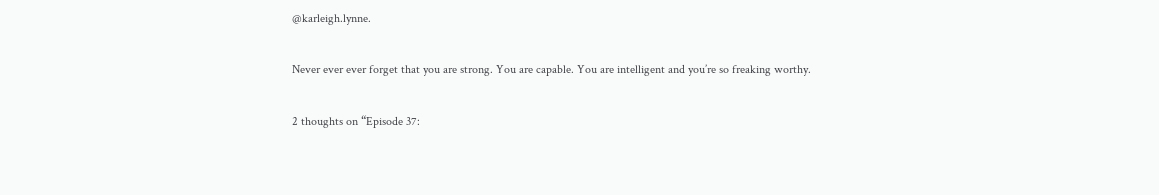@karleigh.lynne.

Never ever ever forget that you are strong. You are capable. You are intelligent and you’re so freaking worthy.

2 thoughts on “Episode 37: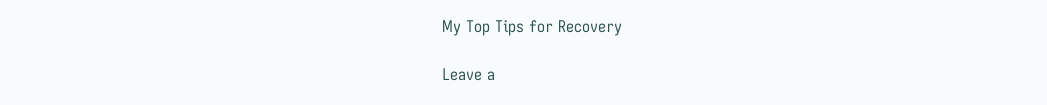My Top Tips for Recovery

Leave a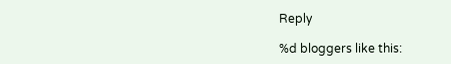Reply

%d bloggers like this: